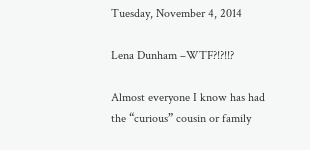Tuesday, November 4, 2014

Lena Dunham –WTF?!?!!?

Almost everyone I know has had the “curious” cousin or family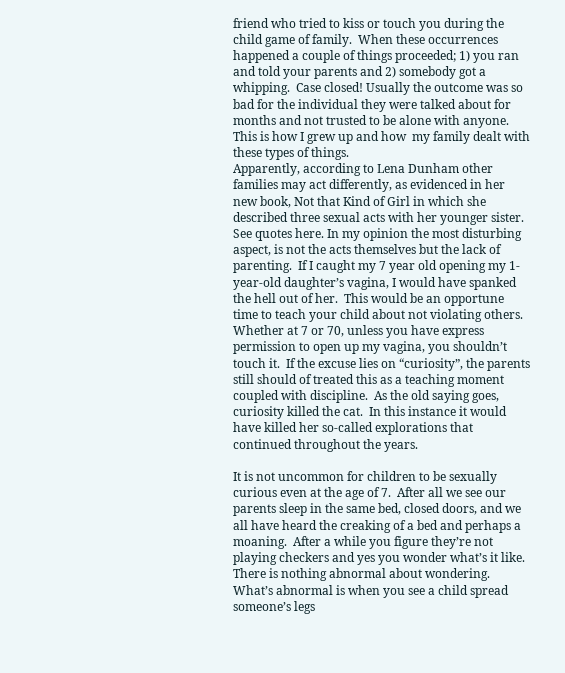friend who tried to kiss or touch you during the child game of family.  When these occurrences happened a couple of things proceeded; 1) you ran and told your parents and 2) somebody got a whipping.  Case closed! Usually the outcome was so bad for the individual they were talked about for months and not trusted to be alone with anyone.  This is how I grew up and how  my family dealt with these types of things.
Apparently, according to Lena Dunham other families may act differently, as evidenced in her new book, Not that Kind of Girl in which she described three sexual acts with her younger sister.  See quotes here. In my opinion the most disturbing aspect, is not the acts themselves but the lack of parenting.  If I caught my 7 year old opening my 1-year-old daughter’s vagina, I would have spanked the hell out of her.  This would be an opportune time to teach your child about not violating others.  Whether at 7 or 70, unless you have express permission to open up my vagina, you shouldn’t touch it.  If the excuse lies on “curiosity”, the parents still should of treated this as a teaching moment coupled with discipline.  As the old saying goes, curiosity killed the cat.  In this instance it would have killed her so-called explorations that continued throughout the years.

It is not uncommon for children to be sexually curious even at the age of 7.  After all we see our parents sleep in the same bed, closed doors, and we all have heard the creaking of a bed and perhaps a moaning.  After a while you figure they’re not playing checkers and yes you wonder what’s it like.  There is nothing abnormal about wondering. What’s abnormal is when you see a child spread someone’s legs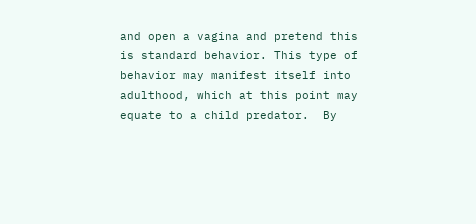and open a vagina and pretend this is standard behavior. This type of behavior may manifest itself into adulthood, which at this point may equate to a child predator.  By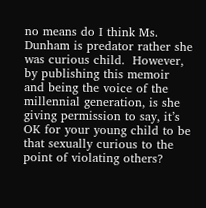no means do I think Ms. Dunham is predator rather she was curious child.  However, by publishing this memoir and being the voice of the millennial generation, is she giving permission to say, it’s OK for your young child to be that sexually curious to the point of violating others?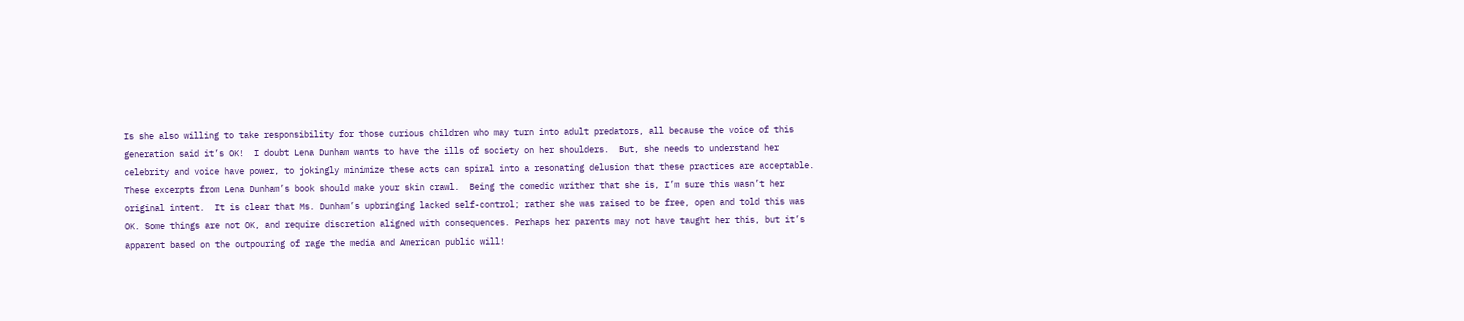Is she also willing to take responsibility for those curious children who may turn into adult predators, all because the voice of this generation said it’s OK!  I doubt Lena Dunham wants to have the ills of society on her shoulders.  But, she needs to understand her celebrity and voice have power, to jokingly minimize these acts can spiral into a resonating delusion that these practices are acceptable.
These excerpts from Lena Dunham’s book should make your skin crawl.  Being the comedic writher that she is, I’m sure this wasn’t her original intent.  It is clear that Ms. Dunham’s upbringing lacked self-control; rather she was raised to be free, open and told this was OK. Some things are not OK, and require discretion aligned with consequences. Perhaps her parents may not have taught her this, but it’s apparent based on the outpouring of rage the media and American public will!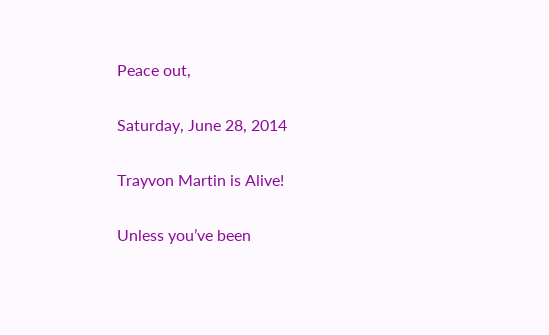Peace out,

Saturday, June 28, 2014

Trayvon Martin is Alive!

Unless you’ve been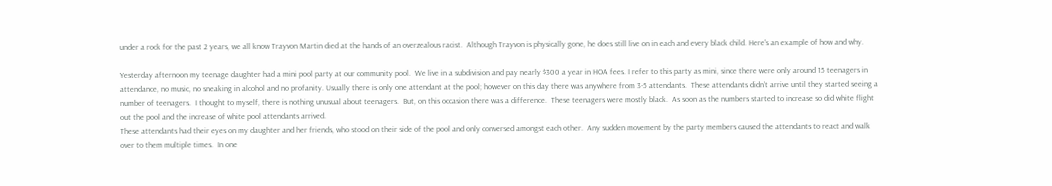under a rock for the past 2 years, we all know Trayvon Martin died at the hands of an overzealous racist.  Although Trayvon is physically gone, he does still live on in each and every black child. Here's an example of how and why.

Yesterday afternoon my teenage daughter had a mini pool party at our community pool.  We live in a subdivision and pay nearly $300 a year in HOA fees. I refer to this party as mini, since there were only around 15 teenagers in attendance, no music, no sneaking in alcohol and no profanity. Usually there is only one attendant at the pool; however on this day there was anywhere from 3-5 attendants.  These attendants didn’t arrive until they started seeing a number of teenagers.  I thought to myself, there is nothing unusual about teenagers.  But, on this occasion there was a difference.  These teenagers were mostly black.  As soon as the numbers started to increase so did white flight out the pool and the increase of white pool attendants arrived.
These attendants had their eyes on my daughter and her friends, who stood on their side of the pool and only conversed amongst each other.  Any sudden movement by the party members caused the attendants to react and walk over to them multiple times.  In one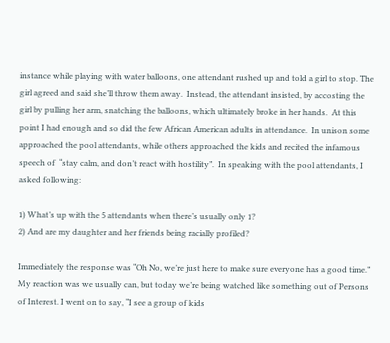instance while playing with water balloons, one attendant rushed up and told a girl to stop. The girl agreed and said she’ll throw them away.  Instead, the attendant insisted, by accosting the girl by pulling her arm, snatching the balloons, which ultimately broke in her hands.  At this point I had enough and so did the few African American adults in attendance.  In unison some approached the pool attendants, while others approached the kids and recited the infamous speech of  “stay calm, and don’t react with hostility”.  In speaking with the pool attendants, I asked following:

1) What’s up with the 5 attendants when there’s usually only 1?
2) And are my daughter and her friends being racially profiled?

Immediately the response was “Oh No, we’re just here to make sure everyone has a good time.” My reaction was we usually can, but today we’re being watched like something out of Persons of Interest. I went on to say, “I see a group of kids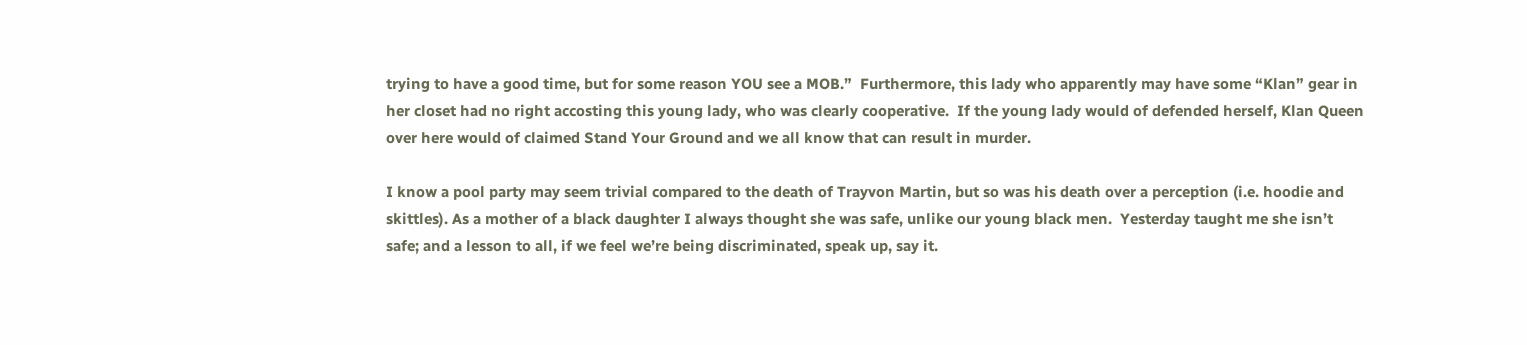trying to have a good time, but for some reason YOU see a MOB.”  Furthermore, this lady who apparently may have some “Klan” gear in her closet had no right accosting this young lady, who was clearly cooperative.  If the young lady would of defended herself, Klan Queen over here would of claimed Stand Your Ground and we all know that can result in murder.

I know a pool party may seem trivial compared to the death of Trayvon Martin, but so was his death over a perception (i.e. hoodie and skittles). As a mother of a black daughter I always thought she was safe, unlike our young black men.  Yesterday taught me she isn’t safe; and a lesson to all, if we feel we’re being discriminated, speak up, say it.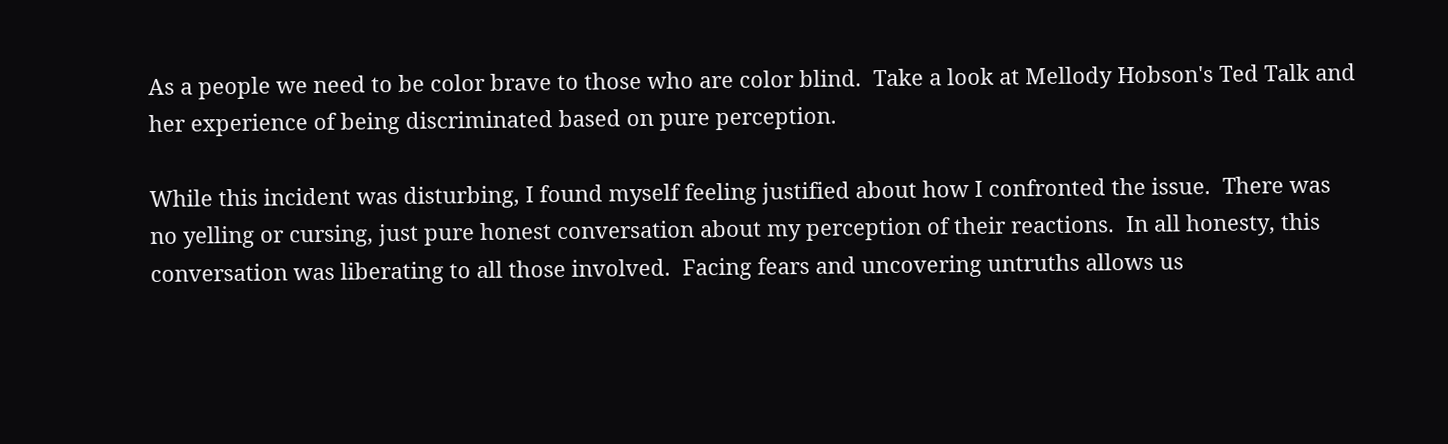As a people we need to be color brave to those who are color blind.  Take a look at Mellody Hobson's Ted Talk and her experience of being discriminated based on pure perception.

While this incident was disturbing, I found myself feeling justified about how I confronted the issue.  There was no yelling or cursing, just pure honest conversation about my perception of their reactions.  In all honesty, this conversation was liberating to all those involved.  Facing fears and uncovering untruths allows us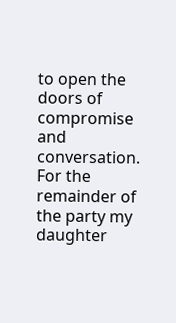to open the doors of compromise and conversation.  For the remainder of the party my daughter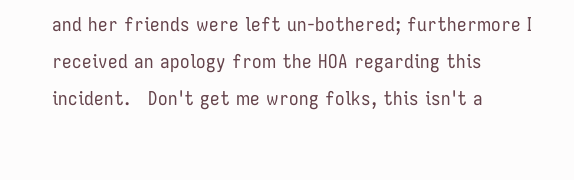and her friends were left un-bothered; furthermore I received an apology from the HOA regarding this incident.   Don't get me wrong folks, this isn't a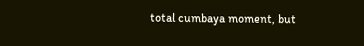total cumbaya moment, but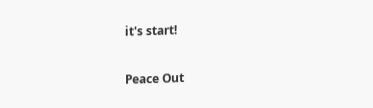it's start!

Peace Out